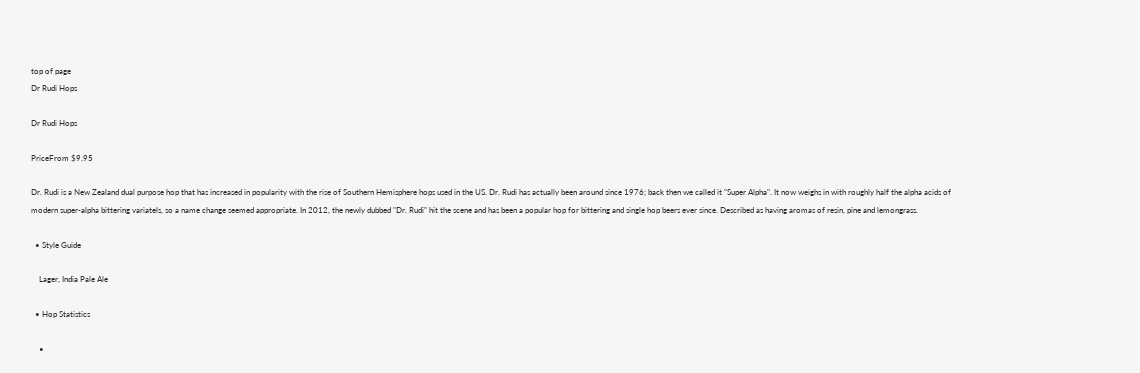top of page
Dr Rudi Hops

Dr Rudi Hops

PriceFrom $9.95

Dr. Rudi is a New Zealand dual purpose hop that has increased in popularity with the rise of Southern Hemisphere hops used in the US. Dr. Rudi has actually been around since 1976; back then we called it "Super Alpha". It now weighs in with roughly half the alpha acids of modern super-alpha bittering variatels, so a name change seemed appropriate. In 2012, the newly dubbed "Dr. Rudi" hit the scene and has been a popular hop for bittering and single hop beers ever since. Described as having aromas of resin, pine and lemongrass.

  • Style Guide

    Lager, India Pale Ale

  • Hop Statistics

    •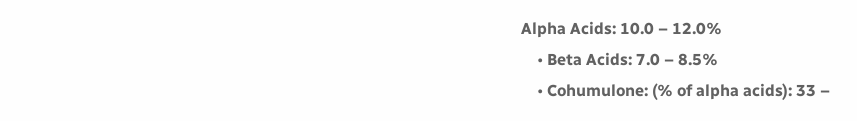Alpha Acids: 10.0 – 12.0%
    • Beta Acids: 7.0 – 8.5%
    • Cohumulone: (% of alpha acids): 33 –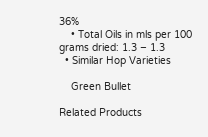36%
    • Total Oils in mls per 100 grams dried: 1.3 – 1.3
  • Similar Hop Varieties

    Green Bullet

Related Products